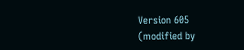Version 605 (modified by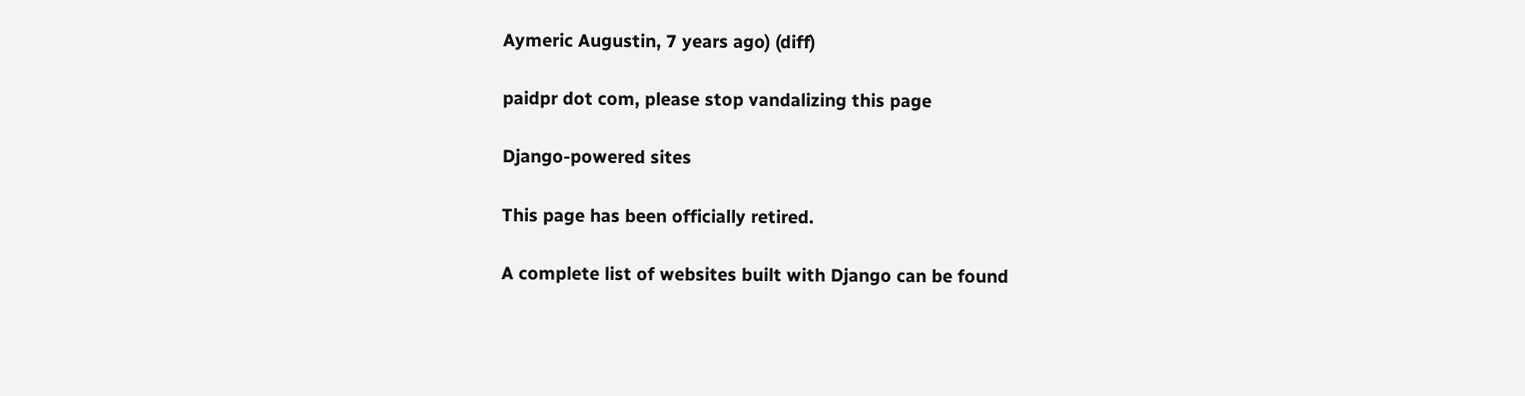Aymeric Augustin, 7 years ago) (diff)

paidpr dot com, please stop vandalizing this page

Django-powered sites

This page has been officially retired.

A complete list of websites built with Django can be found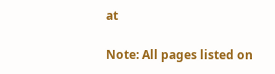at

Note: All pages listed on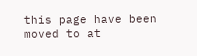this page have been moved to at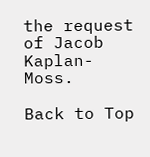the request of Jacob Kaplan-Moss.

Back to Top